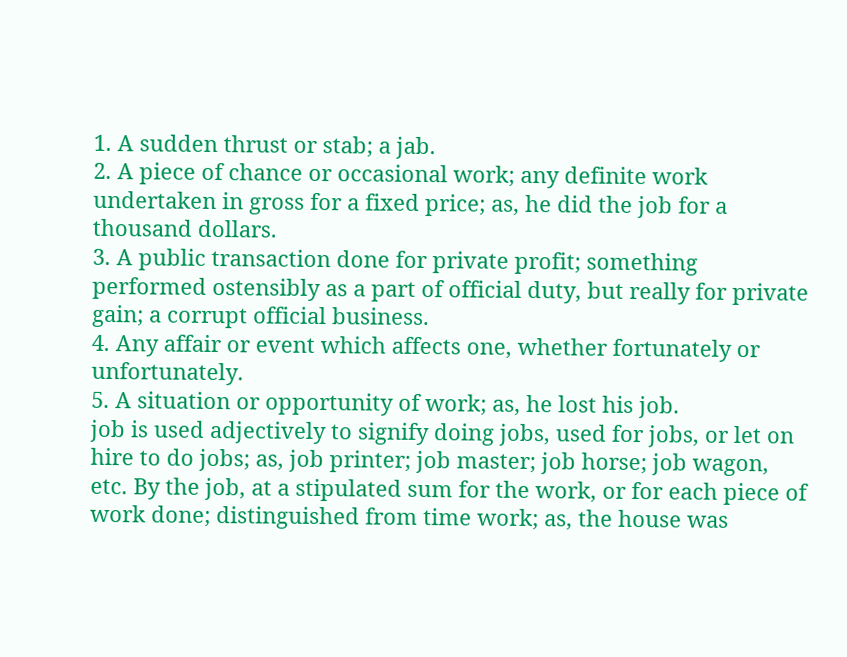1. A sudden thrust or stab; a jab.
2. A piece of chance or occasional work; any definite work undertaken in gross for a fixed price; as, he did the job for a thousand dollars.
3. A public transaction done for private profit; something performed ostensibly as a part of official duty, but really for private gain; a corrupt official business.
4. Any affair or event which affects one, whether fortunately or unfortunately.
5. A situation or opportunity of work; as, he lost his job.
job is used adjectively to signify doing jobs, used for jobs, or let on hire to do jobs; as, job printer; job master; job horse; job wagon, etc. By the job, at a stipulated sum for the work, or for each piece of work done; distinguished from time work; as, the house was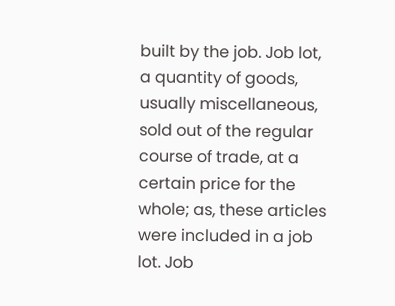built by the job. Job lot, a quantity of goods, usually miscellaneous, sold out of the regular course of trade, at a certain price for the whole; as, these articles were included in a job lot. Job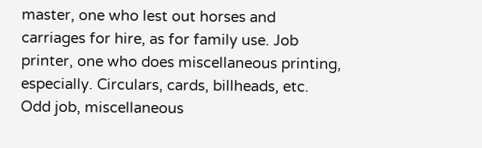master, one who lest out horses and carriages for hire, as for family use. Job printer, one who does miscellaneous printing, especially. Circulars, cards, billheads, etc. Odd job, miscellaneous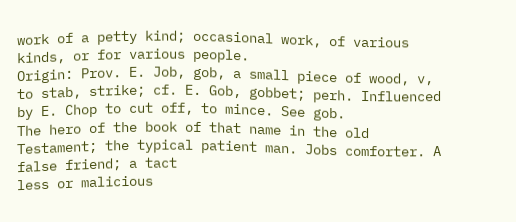work of a petty kind; occasional work, of various kinds, or for various people.
Origin: Prov. E. Job, gob, a small piece of wood, v, to stab, strike; cf. E. Gob, gobbet; perh. Influenced by E. Chop to cut off, to mince. See gob.
The hero of the book of that name in the old Testament; the typical patient man. Jobs comforter. A false friend; a tact
less or malicious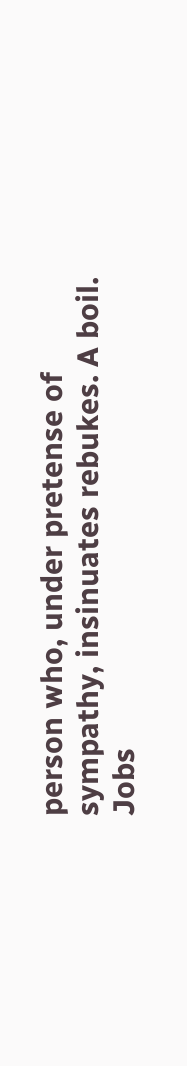person who, under pretense of sympathy, insinuates rebukes. A boil. Jobs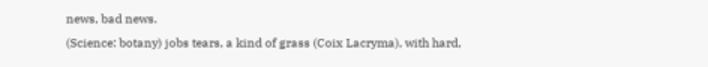news, bad news.
(Science: botany) jobs tears, a kind of grass (Coix Lacryma), with hard,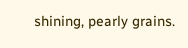shining, pearly grains.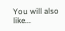You will also like...